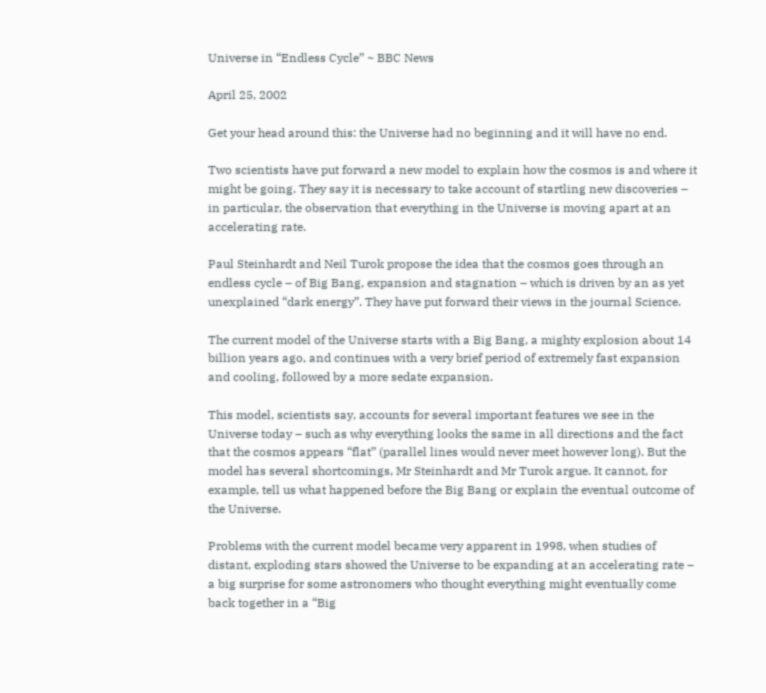Universe in “Endless Cycle” ~ BBC News

April 25, 2002

Get your head around this: the Universe had no beginning and it will have no end.

Two scientists have put forward a new model to explain how the cosmos is and where it might be going. They say it is necessary to take account of startling new discoveries – in particular, the observation that everything in the Universe is moving apart at an accelerating rate.

Paul Steinhardt and Neil Turok propose the idea that the cosmos goes through an endless cycle – of Big Bang, expansion and stagnation – which is driven by an as yet unexplained “dark energy”. They have put forward their views in the journal Science.

The current model of the Universe starts with a Big Bang, a mighty explosion about 14 billion years ago, and continues with a very brief period of extremely fast expansion and cooling, followed by a more sedate expansion.

This model, scientists say, accounts for several important features we see in the Universe today – such as why everything looks the same in all directions and the fact that the cosmos appears “flat” (parallel lines would never meet however long). But the model has several shortcomings, Mr Steinhardt and Mr Turok argue. It cannot, for example, tell us what happened before the Big Bang or explain the eventual outcome of the Universe.

Problems with the current model became very apparent in 1998, when studies of distant, exploding stars showed the Universe to be expanding at an accelerating rate – a big surprise for some astronomers who thought everything might eventually come back together in a “Big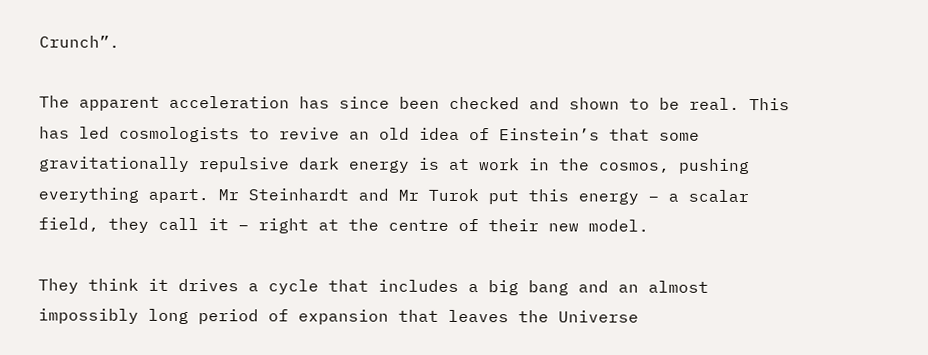Crunch”.

The apparent acceleration has since been checked and shown to be real. This has led cosmologists to revive an old idea of Einstein’s that some gravitationally repulsive dark energy is at work in the cosmos, pushing everything apart. Mr Steinhardt and Mr Turok put this energy – a scalar field, they call it – right at the centre of their new model.

They think it drives a cycle that includes a big bang and an almost impossibly long period of expansion that leaves the Universe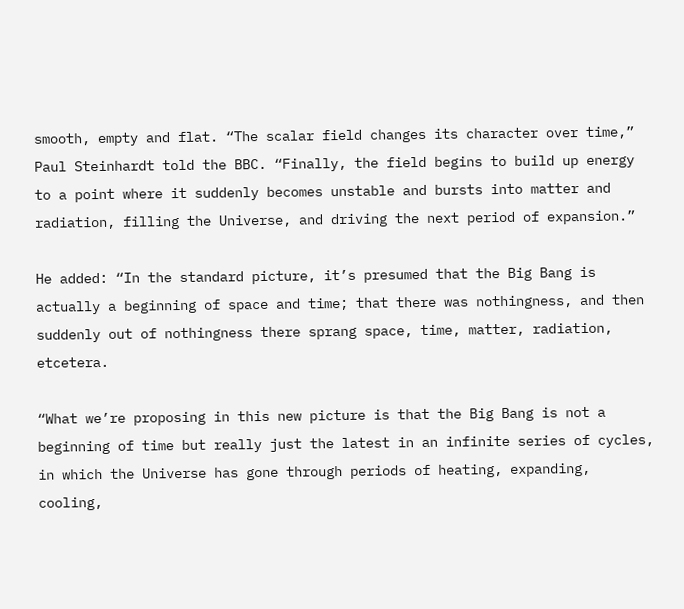smooth, empty and flat. “The scalar field changes its character over time,” Paul Steinhardt told the BBC. “Finally, the field begins to build up energy to a point where it suddenly becomes unstable and bursts into matter and radiation, filling the Universe, and driving the next period of expansion.”

He added: “In the standard picture, it’s presumed that the Big Bang is actually a beginning of space and time; that there was nothingness, and then suddenly out of nothingness there sprang space, time, matter, radiation, etcetera.

“What we’re proposing in this new picture is that the Big Bang is not a beginning of time but really just the latest in an infinite series of cycles, in which the Universe has gone through periods of heating, expanding, cooling,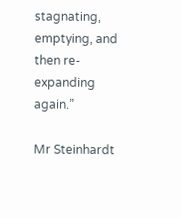stagnating, emptying, and then re-expanding again.”

Mr Steinhardt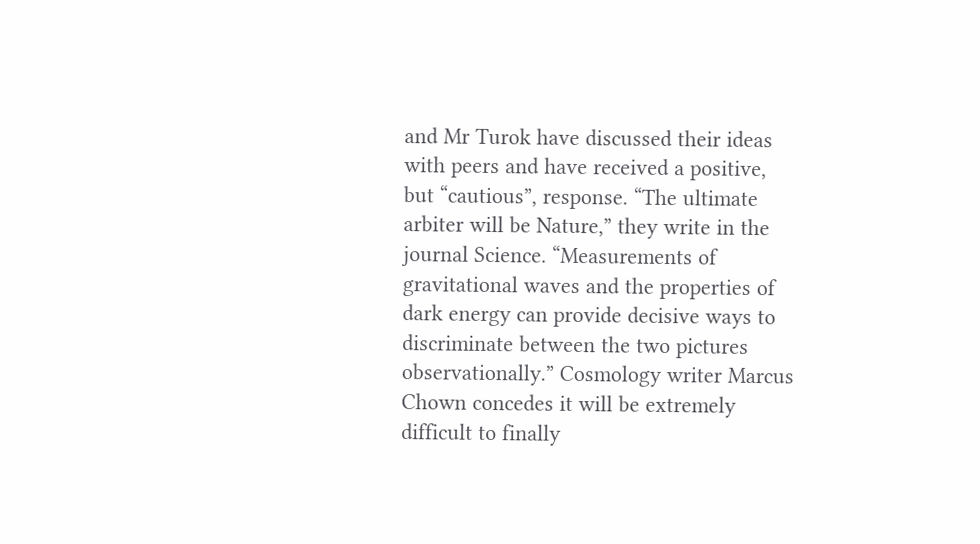and Mr Turok have discussed their ideas with peers and have received a positive, but “cautious”, response. “The ultimate arbiter will be Nature,” they write in the journal Science. “Measurements of gravitational waves and the properties of dark energy can provide decisive ways to discriminate between the two pictures observationally.” Cosmology writer Marcus Chown concedes it will be extremely difficult to finally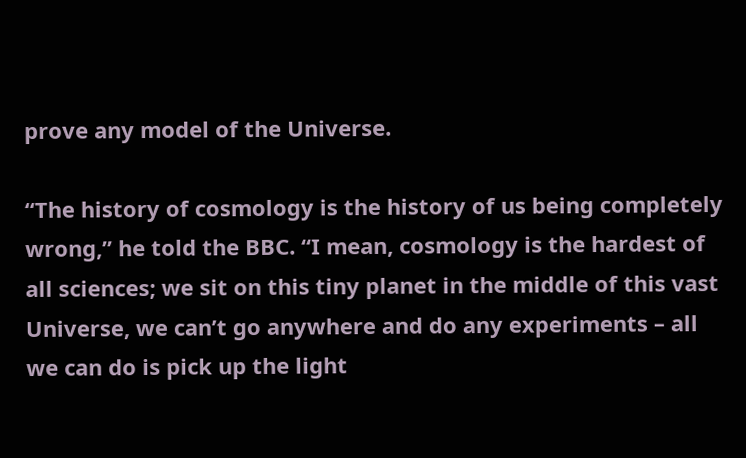prove any model of the Universe.

“The history of cosmology is the history of us being completely wrong,” he told the BBC. “I mean, cosmology is the hardest of all sciences; we sit on this tiny planet in the middle of this vast Universe, we can’t go anywhere and do any experiments – all we can do is pick up the light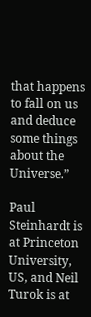that happens to fall on us and deduce some things about the Universe.”

Paul Steinhardt is at Princeton University, US, and Neil Turok is at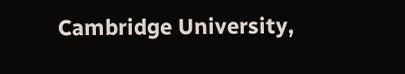Cambridge University,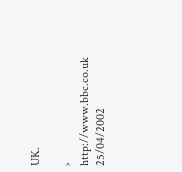UK.

› http://www.bbc.co.uk 25/04/2002